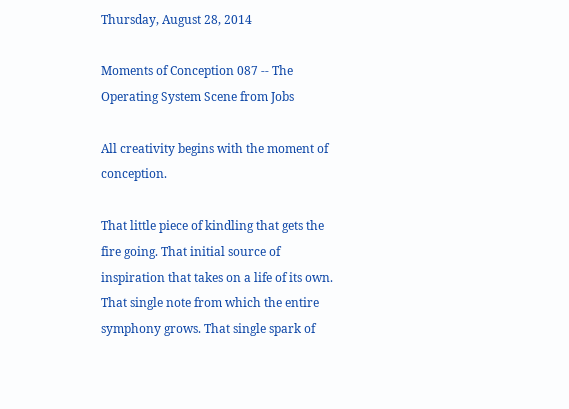Thursday, August 28, 2014

Moments of Conception 087 -- The Operating System Scene from Jobs

All creativity begins with the moment of conception.

That little piece of kindling that gets the fire going. That initial source of inspiration that takes on a life of its own. That single note from which the entire symphony grows. That single spark of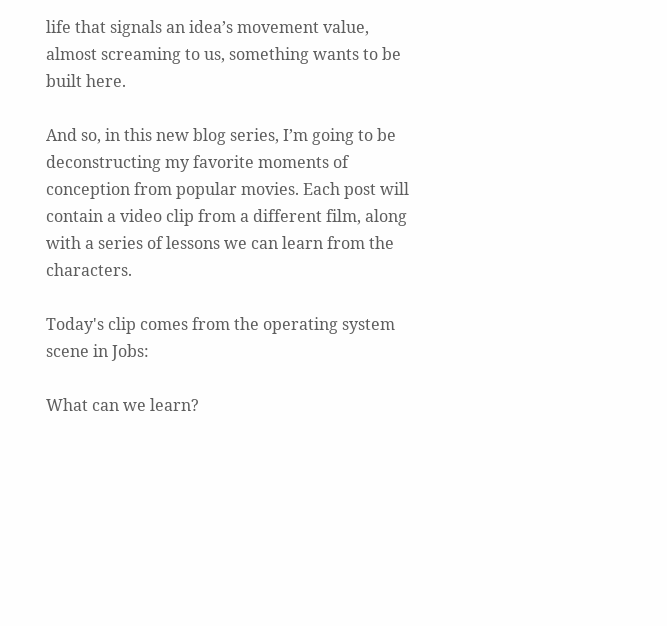life that signals an idea’s movement value, almost screaming to us, something wants to be built here.

And so, in this new blog series, I’m going to be deconstructing my favorite moments of conception from popular movies. Each post will contain a video clip from a different film, along with a series of lessons we can learn from the characters.

Today's clip comes from the operating system scene in Jobs:

What can we learn?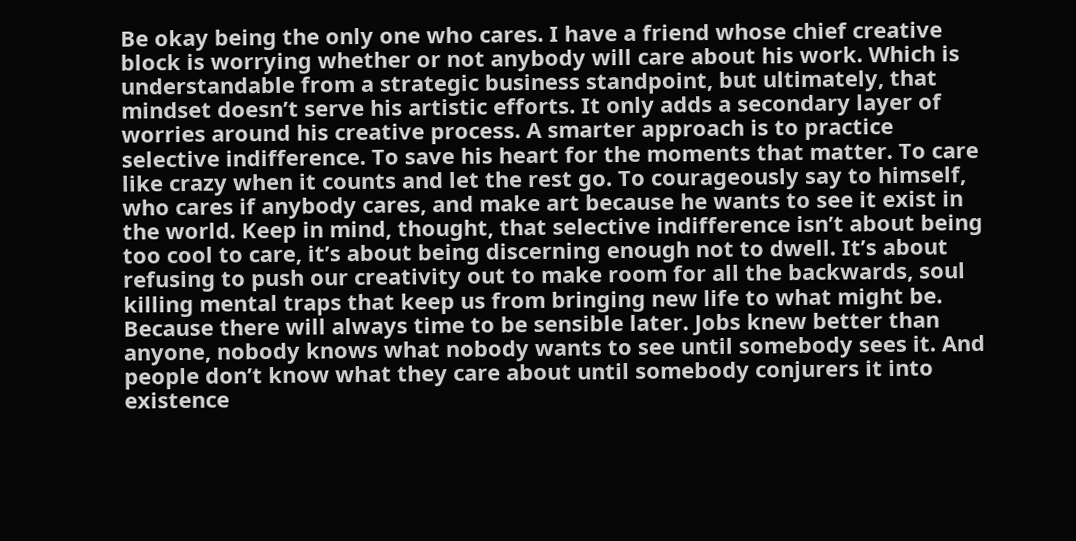Be okay being the only one who cares. I have a friend whose chief creative block is worrying whether or not anybody will care about his work. Which is understandable from a strategic business standpoint, but ultimately, that mindset doesn’t serve his artistic efforts. It only adds a secondary layer of worries around his creative process. A smarter approach is to practice selective indifference. To save his heart for the moments that matter. To care like crazy when it counts and let the rest go. To courageously say to himself, who cares if anybody cares, and make art because he wants to see it exist in the world. Keep in mind, thought, that selective indifference isn’t about being too cool to care, it’s about being discerning enough not to dwell. It’s about refusing to push our creativity out to make room for all the backwards, soul killing mental traps that keep us from bringing new life to what might be. Because there will always time to be sensible later. Jobs knew better than anyone, nobody knows what nobody wants to see until somebody sees it. And people don’t know what they care about until somebody conjurers it into existence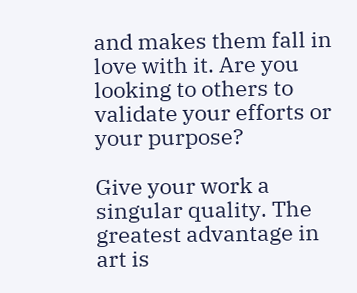and makes them fall in love with it. Are you looking to others to validate your efforts or your purpose?

Give your work a singular quality. The greatest advantage in art is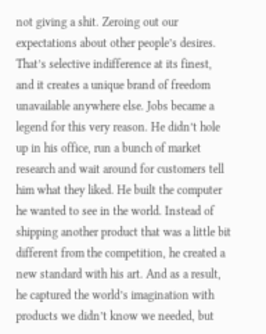not giving a shit. Zeroing out our expectations about other people’s desires. That’s selective indifference at its finest, and it creates a unique brand of freedom unavailable anywhere else. Jobs became a legend for this very reason. He didn’t hole up in his office, run a bunch of market research and wait around for customers tell him what they liked. He built the computer he wanted to see in the world. Instead of shipping another product that was a little bit different from the competition, he created a new standard with his art. And as a result, he captured the world’s imagination with products we didn’t know we needed, but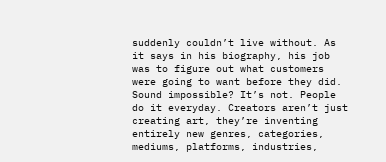suddenly couldn’t live without. As it says in his biography, his job was to figure out what customers were going to want before they did. Sound impossible? It’s not. People do it everyday. Creators aren’t just creating art, they’re inventing entirely new genres, categories, mediums, platforms, industries,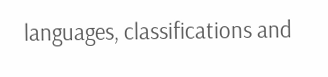languages, classifications and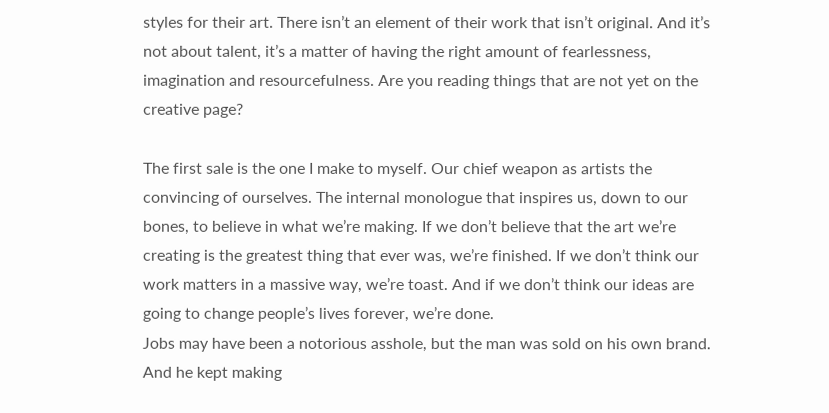styles for their art. There isn’t an element of their work that isn’t original. And it’s not about talent, it’s a matter of having the right amount of fearlessness, imagination and resourcefulness. Are you reading things that are not yet on the creative page?

The first sale is the one I make to myself. Our chief weapon as artists the convincing of ourselves. The internal monologue that inspires us, down to our bones, to believe in what we’re making. If we don’t believe that the art we’re creating is the greatest thing that ever was, we’re finished. If we don’t think our work matters in a massive way, we’re toast. And if we don’t think our ideas are going to change people’s lives forever, we’re done.
Jobs may have been a notorious asshole, but the man was sold on his own brand. And he kept making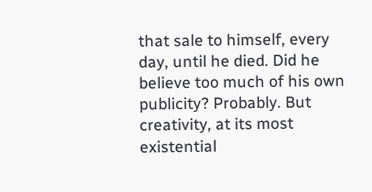that sale to himself, every day, until he died. Did he believe too much of his own publicity? Probably. But creativity, at its most existential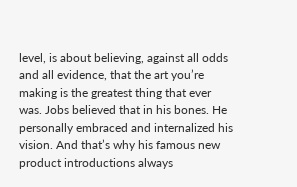level, is about believing, against all odds and all evidence, that the art you’re making is the greatest thing that ever was. Jobs believed that in his bones. He personally embraced and internalized his vision. And that’s why his famous new product introductions always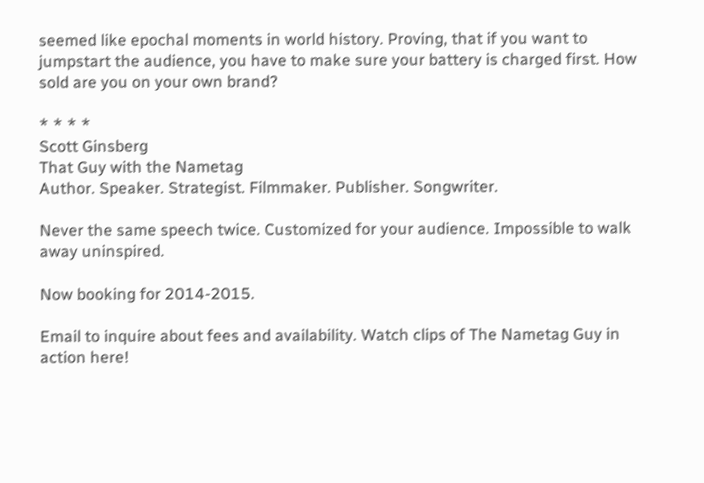seemed like epochal moments in world history. Proving, that if you want to jumpstart the audience, you have to make sure your battery is charged first. How sold are you on your own brand?

* * * *
Scott Ginsberg
That Guy with the Nametag
Author. Speaker. Strategist. Filmmaker. Publisher. Songwriter.

Never the same speech twice. Customized for your audience. Impossible to walk away uninspired.

Now booking for 2014-2015.

Email to inquire about fees and availability. Watch clips of The Nametag Guy in action here!